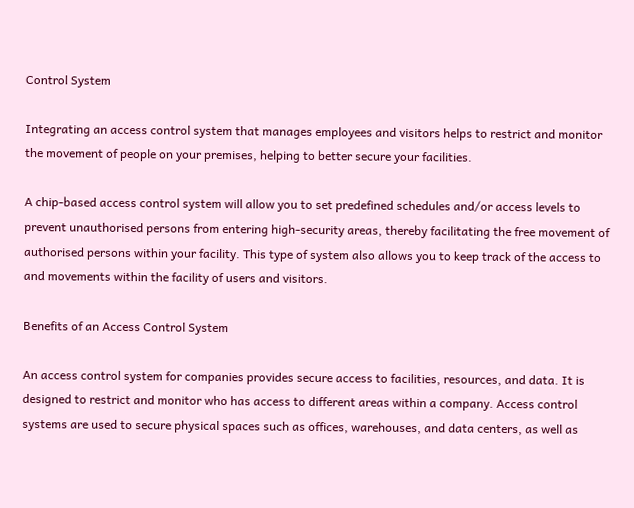Control System

Integrating an access control system that manages employees and visitors helps to restrict and monitor the movement of people on your premises, helping to better secure your facilities.

A chip-based access control system will allow you to set predefined schedules and/or access levels to prevent unauthorised persons from entering high-security areas, thereby facilitating the free movement of authorised persons within your facility. This type of system also allows you to keep track of the access to and movements within the facility of users and visitors.

Benefits of an Access Control System

An access control system for companies provides secure access to facilities, resources, and data. It is designed to restrict and monitor who has access to different areas within a company. Access control systems are used to secure physical spaces such as offices, warehouses, and data centers, as well as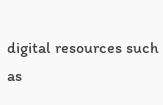digital resources such as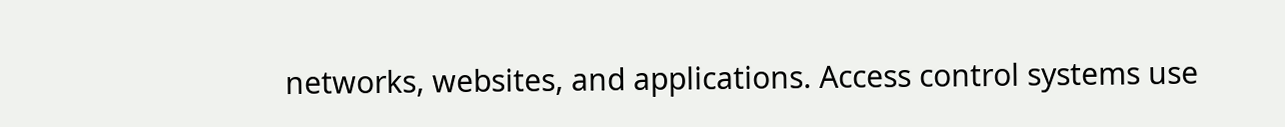networks, websites, and applications. Access control systems use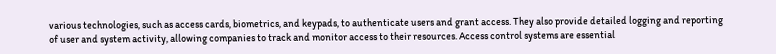various technologies, such as access cards, biometrics, and keypads, to authenticate users and grant access. They also provide detailed logging and reporting of user and system activity, allowing companies to track and monitor access to their resources. Access control systems are essential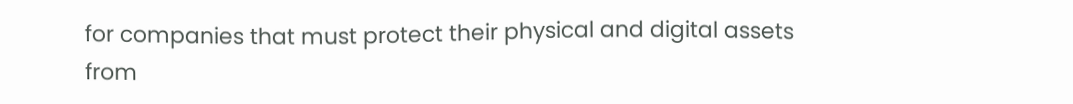for companies that must protect their physical and digital assets from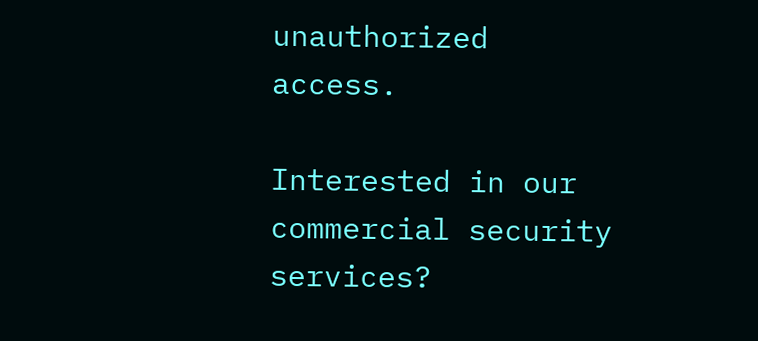unauthorized access.

Interested in our commercial security services?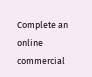Complete an online commercial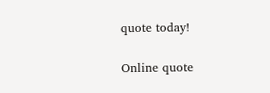quote today!

Online quote